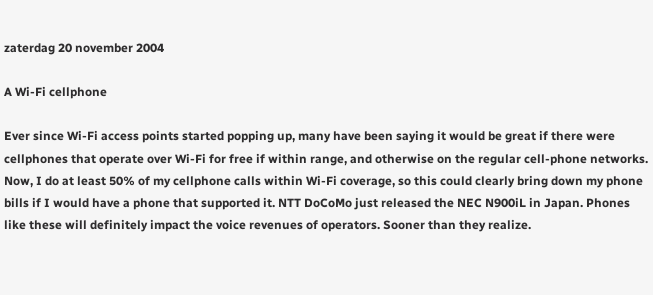zaterdag 20 november 2004

A Wi-Fi cellphone

Ever since Wi-Fi access points started popping up, many have been saying it would be great if there were cellphones that operate over Wi-Fi for free if within range, and otherwise on the regular cell-phone networks. Now, I do at least 50% of my cellphone calls within Wi-Fi coverage, so this could clearly bring down my phone bills if I would have a phone that supported it. NTT DoCoMo just released the NEC N900iL in Japan. Phones like these will definitely impact the voice revenues of operators. Sooner than they realize.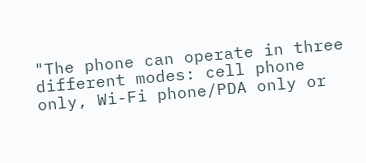"The phone can operate in three different modes: cell phone only, Wi-Fi phone/PDA only or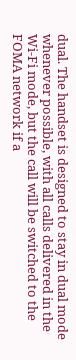dual. The handset is designed to stay in dual mode whenever possible, with all calls delivered in the Wi-Fi mode, but the call will be switched to the FOMA network if a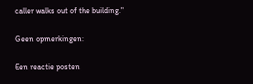caller walks out of the building."

Geen opmerkingen:

Een reactie posten